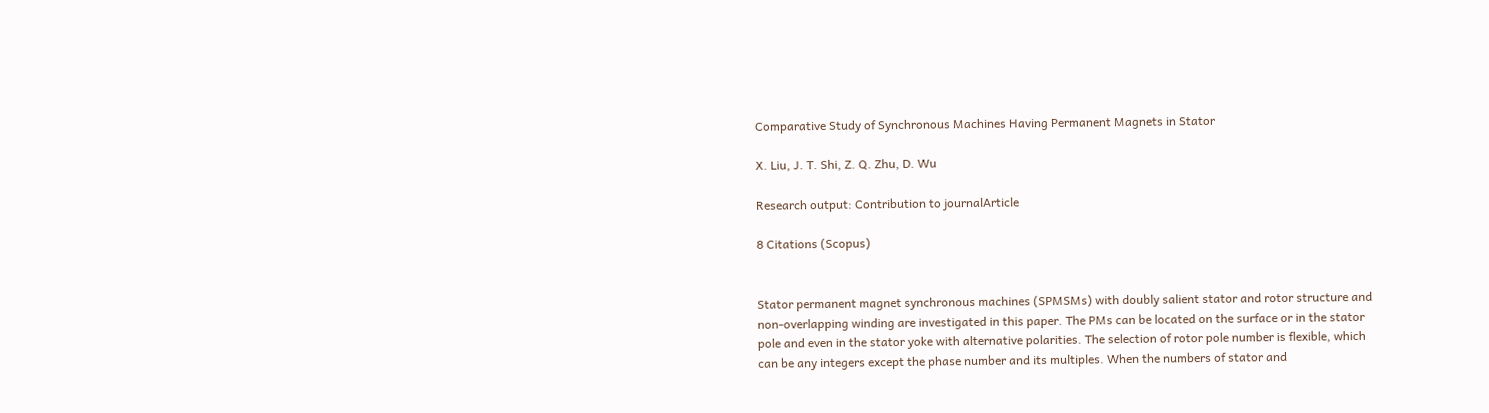Comparative Study of Synchronous Machines Having Permanent Magnets in Stator

X. Liu, J. T. Shi, Z. Q. Zhu, D. Wu

Research output: Contribution to journalArticle

8 Citations (Scopus)


Stator permanent magnet synchronous machines (SPMSMs) with doubly salient stator and rotor structure and non-overlapping winding are investigated in this paper. The PMs can be located on the surface or in the stator pole and even in the stator yoke with alternative polarities. The selection of rotor pole number is flexible, which can be any integers except the phase number and its multiples. When the numbers of stator and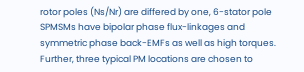rotor poles (Ns/Nr) are differed by one, 6-stator pole SPMSMs have bipolar phase flux-linkages and symmetric phase back-EMFs as well as high torques. Further, three typical PM locations are chosen to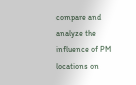compare and analyze the influence of PM locations on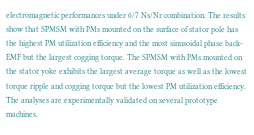electromagnetic performances under 6/7 Ns/Nr combination. The results show that SPMSM with PMs mounted on the surface of stator pole has the highest PM utilization efficiency and the most sinusoidal phase back-EMF but the largest cogging torque. The SPMSM with PMs mounted on the stator yoke exhibits the largest average torque as well as the lowest torque ripple and cogging torque but the lowest PM utilization efficiency. The analyses are experimentally validated on several prototype machines.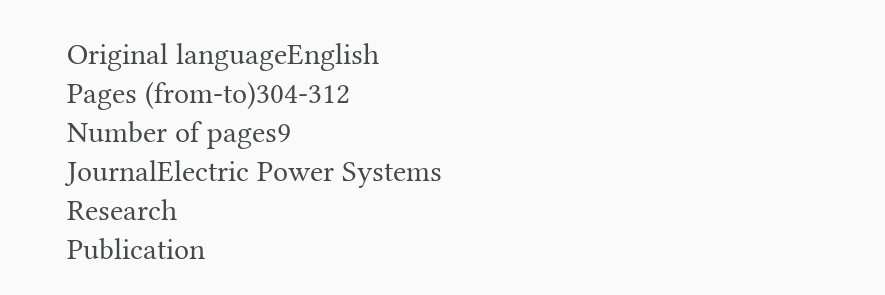Original languageEnglish
Pages (from-to)304-312
Number of pages9
JournalElectric Power Systems Research
Publication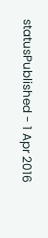statusPublished - 1 Apr 2016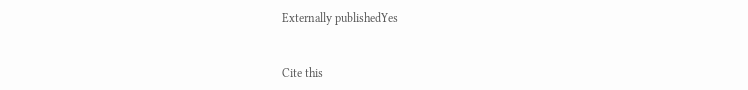Externally publishedYes


Cite this